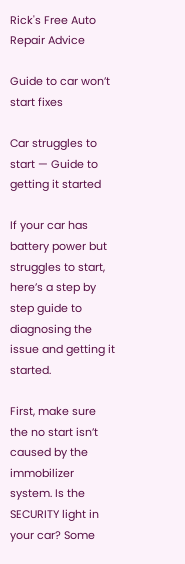Rick's Free Auto Repair Advice

Guide to car won’t start fixes

Car struggles to start — Guide to getting it started

If your car has battery power but struggles to start, here’s a step by step guide to diagnosing the issue and getting it started.

First, make sure the no start isn’t caused by the immobilizer system. Is the SECURITY light in your car? Some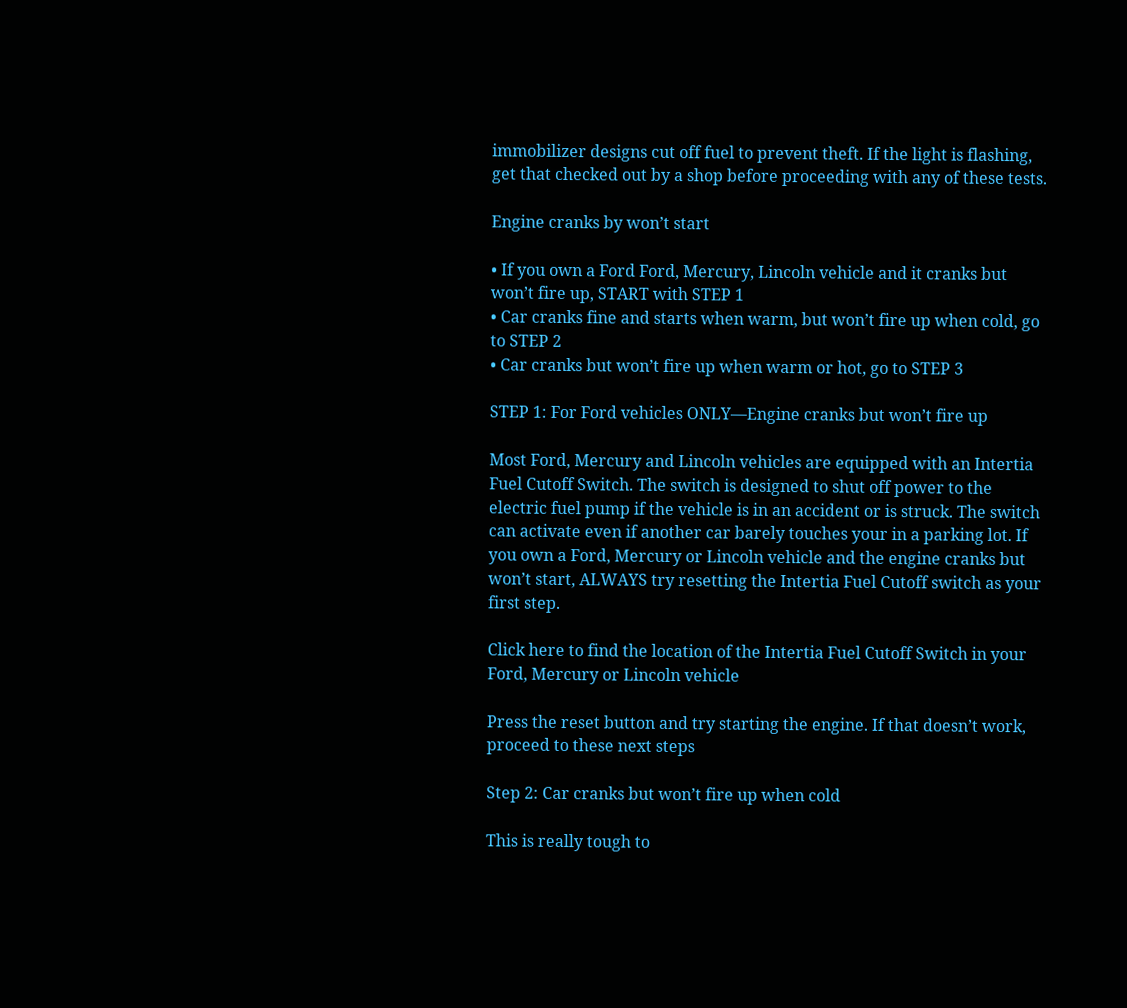immobilizer designs cut off fuel to prevent theft. If the light is flashing, get that checked out by a shop before proceeding with any of these tests.

Engine cranks by won’t start

• If you own a Ford Ford, Mercury, Lincoln vehicle and it cranks but won’t fire up, START with STEP 1
• Car cranks fine and starts when warm, but won’t fire up when cold, go to STEP 2
• Car cranks but won’t fire up when warm or hot, go to STEP 3

STEP 1: For Ford vehicles ONLY—Engine cranks but won’t fire up

Most Ford, Mercury and Lincoln vehicles are equipped with an Intertia Fuel Cutoff Switch. The switch is designed to shut off power to the electric fuel pump if the vehicle is in an accident or is struck. The switch can activate even if another car barely touches your in a parking lot. If you own a Ford, Mercury or Lincoln vehicle and the engine cranks but won’t start, ALWAYS try resetting the Intertia Fuel Cutoff switch as your first step.

Click here to find the location of the Intertia Fuel Cutoff Switch in your Ford, Mercury or Lincoln vehicle

Press the reset button and try starting the engine. If that doesn’t work, proceed to these next steps

Step 2: Car cranks but won’t fire up when cold

This is really tough to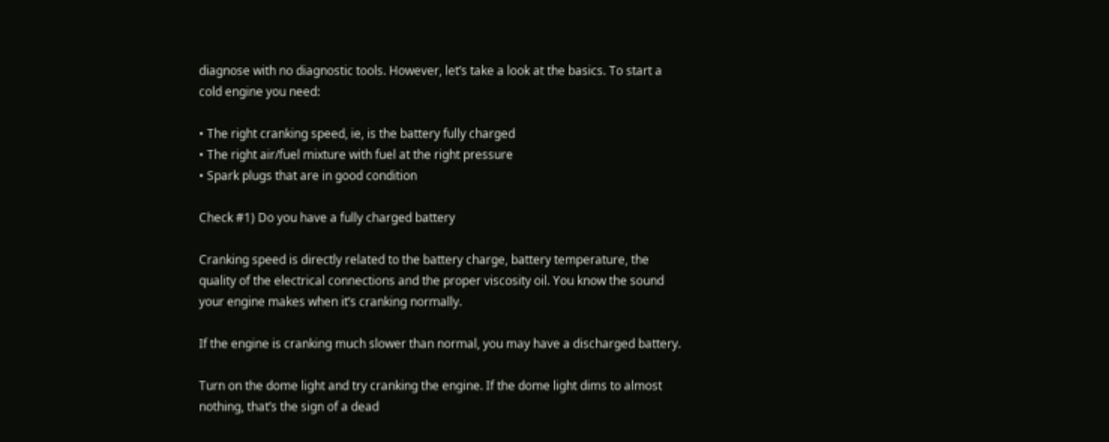diagnose with no diagnostic tools. However, let’s take a look at the basics. To start a cold engine you need:

• The right cranking speed, ie, is the battery fully charged
• The right air/fuel mixture with fuel at the right pressure
• Spark plugs that are in good condition

Check #1) Do you have a fully charged battery

Cranking speed is directly related to the battery charge, battery temperature, the quality of the electrical connections and the proper viscosity oil. You know the sound your engine makes when it’s cranking normally.

If the engine is cranking much slower than normal, you may have a discharged battery.

Turn on the dome light and try cranking the engine. If the dome light dims to almost nothing, that’s the sign of a dead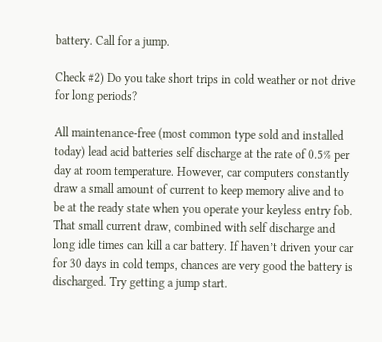battery. Call for a jump.

Check #2) Do you take short trips in cold weather or not drive for long periods?

All maintenance-free (most common type sold and installed today) lead acid batteries self discharge at the rate of 0.5% per day at room temperature. However, car computers constantly draw a small amount of current to keep memory alive and to be at the ready state when you operate your keyless entry fob. That small current draw, combined with self discharge and long idle times can kill a car battery. If haven’t driven your car for 30 days in cold temps, chances are very good the battery is discharged. Try getting a jump start.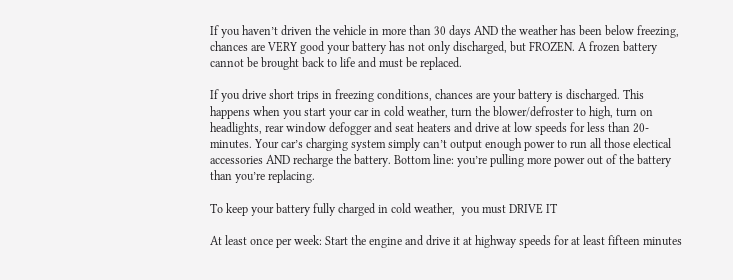If you haven’t driven the vehicle in more than 30 days AND the weather has been below freezing, chances are VERY good your battery has not only discharged, but FROZEN. A frozen battery cannot be brought back to life and must be replaced.

If you drive short trips in freezing conditions, chances are your battery is discharged. This happens when you start your car in cold weather, turn the blower/defroster to high, turn on headlights, rear window defogger and seat heaters and drive at low speeds for less than 20-minutes. Your car’s charging system simply can’t output enough power to run all those electical accessories AND recharge the battery. Bottom line: you’re pulling more power out of the battery than you’re replacing.

To keep your battery fully charged in cold weather,  you must DRIVE IT

At least once per week: Start the engine and drive it at highway speeds for at least fifteen minutes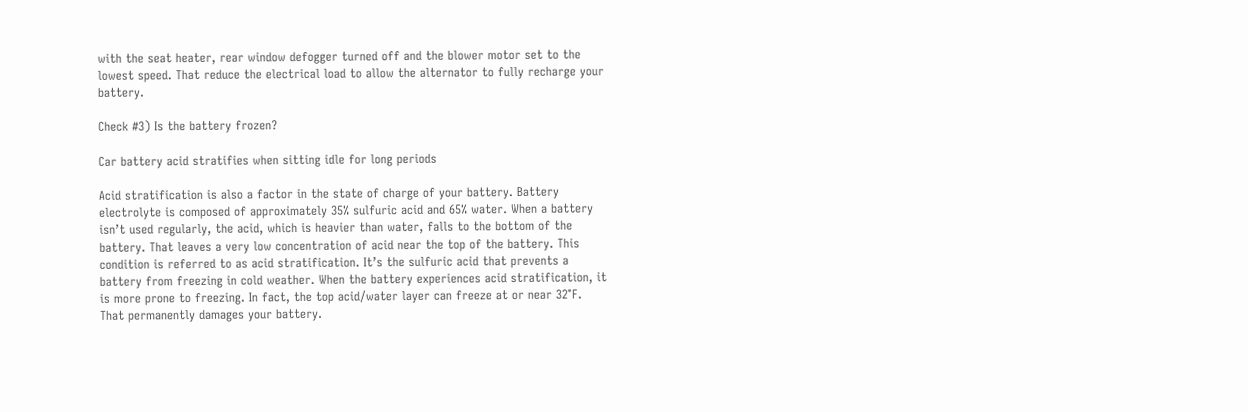with the seat heater, rear window defogger turned off and the blower motor set to the lowest speed. That reduce the electrical load to allow the alternator to fully recharge your battery.

Check #3) Is the battery frozen?

Car battery acid stratifies when sitting idle for long periods

Acid stratification is also a factor in the state of charge of your battery. Battery electrolyte is composed of approximately 35% sulfuric acid and 65% water. When a battery isn’t used regularly, the acid, which is heavier than water, falls to the bottom of the battery. That leaves a very low concentration of acid near the top of the battery. This condition is referred to as acid stratification. It’s the sulfuric acid that prevents a battery from freezing in cold weather. When the battery experiences acid stratification, it is more prone to freezing. In fact, the top acid/water layer can freeze at or near 32°F. That permanently damages your battery.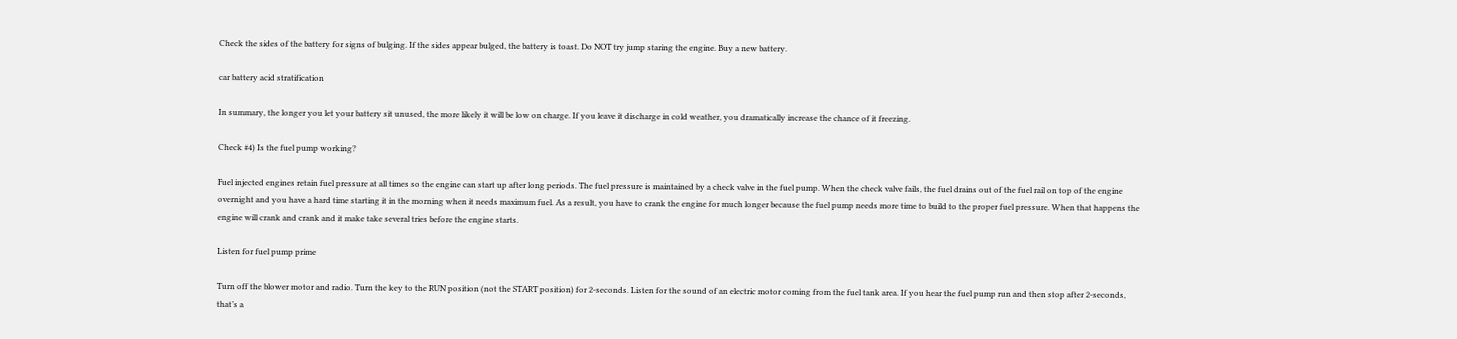Check the sides of the battery for signs of bulging. If the sides appear bulged, the battery is toast. Do NOT try jump staring the engine. Buy a new battery.

car battery acid stratification

In summary, the longer you let your battery sit unused, the more likely it will be low on charge. If you leave it discharge in cold weather, you dramatically increase the chance of it freezing.

Check #4) Is the fuel pump working?

Fuel injected engines retain fuel pressure at all times so the engine can start up after long periods. The fuel pressure is maintained by a check valve in the fuel pump. When the check valve fails, the fuel drains out of the fuel rail on top of the engine overnight and you have a hard time starting it in the morning when it needs maximum fuel. As a result, you have to crank the engine for much longer because the fuel pump needs more time to build to the proper fuel pressure. When that happens the engine will crank and crank and it make take several tries before the engine starts.

Listen for fuel pump prime

Turn off the blower motor and radio. Turn the key to the RUN position (not the START position) for 2-seconds. Listen for the sound of an electric motor coming from the fuel tank area. If you hear the fuel pump run and then stop after 2-seconds, that’s a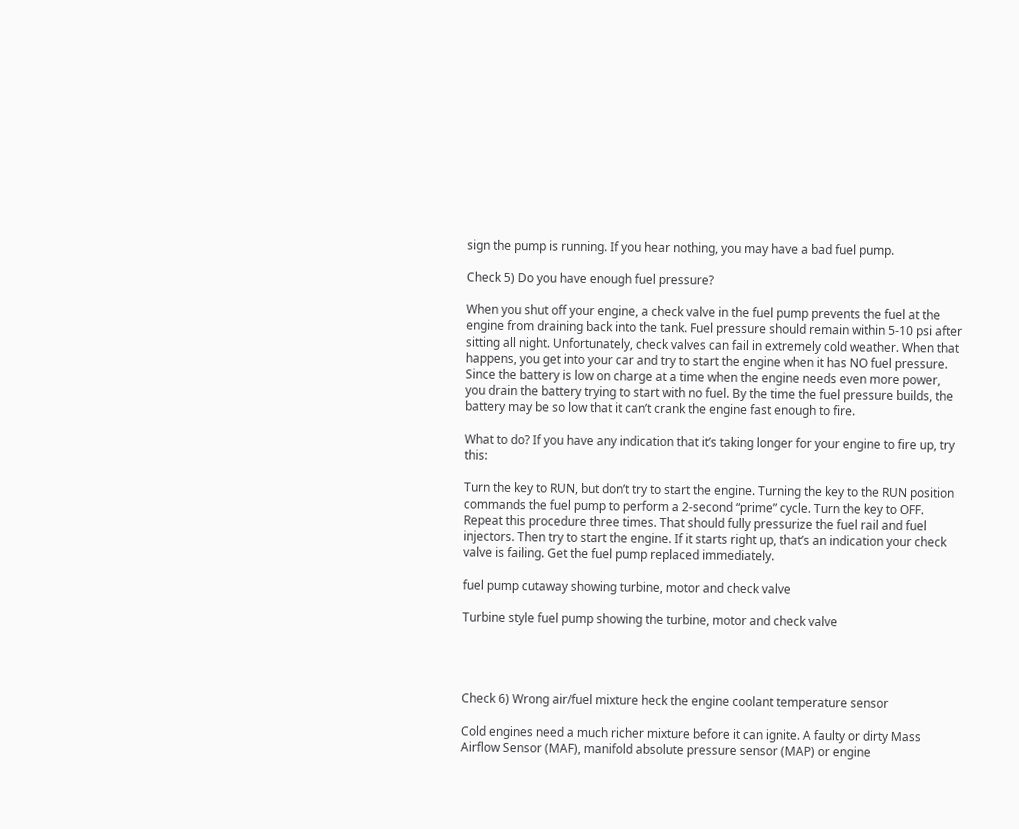sign the pump is running. If you hear nothing, you may have a bad fuel pump.

Check 5) Do you have enough fuel pressure?

When you shut off your engine, a check valve in the fuel pump prevents the fuel at the engine from draining back into the tank. Fuel pressure should remain within 5-10 psi after sitting all night. Unfortunately, check valves can fail in extremely cold weather. When that happens, you get into your car and try to start the engine when it has NO fuel pressure. Since the battery is low on charge at a time when the engine needs even more power, you drain the battery trying to start with no fuel. By the time the fuel pressure builds, the battery may be so low that it can’t crank the engine fast enough to fire.

What to do? If you have any indication that it’s taking longer for your engine to fire up, try this:

Turn the key to RUN, but don’t try to start the engine. Turning the key to the RUN position commands the fuel pump to perform a 2-second “prime” cycle. Turn the key to OFF. Repeat this procedure three times. That should fully pressurize the fuel rail and fuel injectors. Then try to start the engine. If it starts right up, that’s an indication your check valve is failing. Get the fuel pump replaced immediately.

fuel pump cutaway showing turbine, motor and check valve

Turbine style fuel pump showing the turbine, motor and check valve




Check 6) Wrong air/fuel mixture heck the engine coolant temperature sensor

Cold engines need a much richer mixture before it can ignite. A faulty or dirty Mass Airflow Sensor (MAF), manifold absolute pressure sensor (MAP) or engine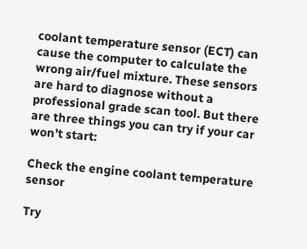coolant temperature sensor (ECT) can cause the computer to calculate the wrong air/fuel mixture. These sensors are hard to diagnose without a professional grade scan tool. But there are three things you can try if your car won’t start:

Check the engine coolant temperature sensor

Try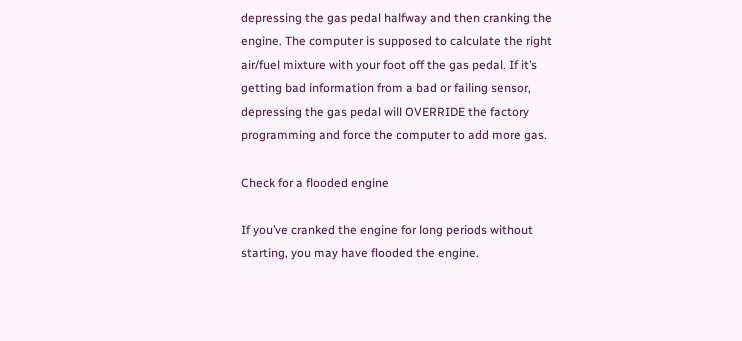depressing the gas pedal halfway and then cranking the engine. The computer is supposed to calculate the right air/fuel mixture with your foot off the gas pedal. If it’s getting bad information from a bad or failing sensor, depressing the gas pedal will OVERRIDE the factory programming and force the computer to add more gas.

Check for a flooded engine

If you’ve cranked the engine for long periods without starting, you may have flooded the engine.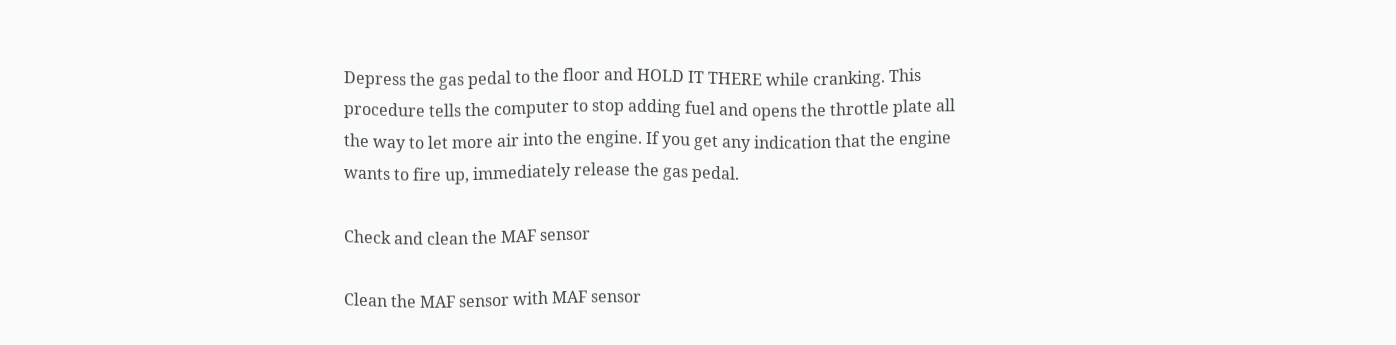Depress the gas pedal to the floor and HOLD IT THERE while cranking. This procedure tells the computer to stop adding fuel and opens the throttle plate all the way to let more air into the engine. If you get any indication that the engine wants to fire up, immediately release the gas pedal.

Check and clean the MAF sensor

Clean the MAF sensor with MAF sensor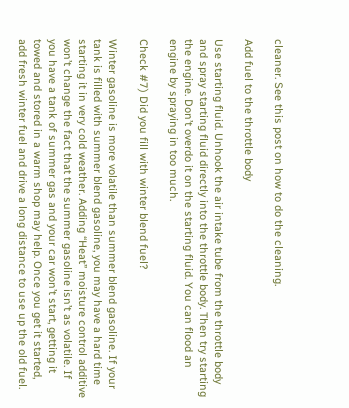cleaner. See this post on how to do the cleaning.

Add fuel to the throttle body

Use starting fluid. Unhook the air intake tube from the throttle body and spray starting fluid directly into the throttle body. Then try starting the engine. Don’t overdo it on the starting fluid. You can flood an engine by spraying in too much.

Check #7) Did you fill with winter blend fuel?

Winter gasoline is more volatile than summer blend gasoline. If your tank is filled with summer blend gasoline, you may have a hard time starting it in very cold weather. Adding “Heat” moisture control additive won’t change the fact that the summer gasoline isn’t as volatile. If you have a tank of summer gas and your car won’t start, getting it towed and stored in a warm shop may help. Once you get it started, add fresh winter fuel and drive a long distance to use up the old fuel.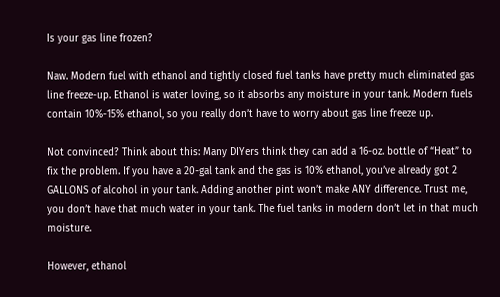Is your gas line frozen?

Naw. Modern fuel with ethanol and tightly closed fuel tanks have pretty much eliminated gas line freeze-up. Ethanol is water loving, so it absorbs any moisture in your tank. Modern fuels contain 10%-15% ethanol, so you really don’t have to worry about gas line freeze up.

Not convinced? Think about this: Many DIYers think they can add a 16-oz. bottle of “Heat” to fix the problem. If you have a 20-gal tank and the gas is 10% ethanol, you’ve already got 2 GALLONS of alcohol in your tank. Adding another pint won’t make ANY difference. Trust me, you don’t have that much water in your tank. The fuel tanks in modern don’t let in that much moisture.

However, ethanol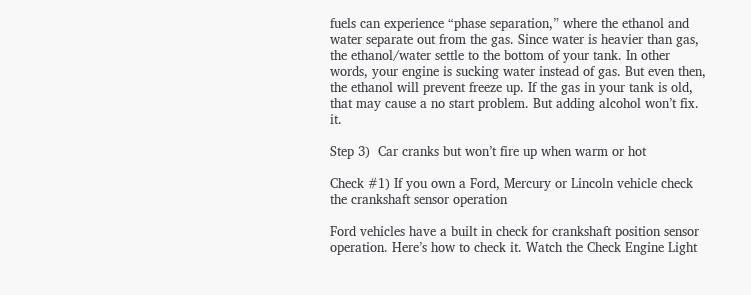fuels can experience “phase separation,” where the ethanol and water separate out from the gas. Since water is heavier than gas, the ethanol/water settle to the bottom of your tank. In other words, your engine is sucking water instead of gas. But even then, the ethanol will prevent freeze up. If the gas in your tank is old, that may cause a no start problem. But adding alcohol won’t fix. it.

Step 3)  Car cranks but won’t fire up when warm or hot

Check #1) If you own a Ford, Mercury or Lincoln vehicle check the crankshaft sensor operation

Ford vehicles have a built in check for crankshaft position sensor operation. Here’s how to check it. Watch the Check Engine Light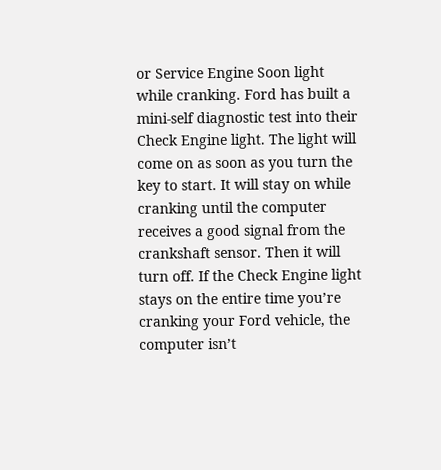or Service Engine Soon light while cranking. Ford has built a mini-self diagnostic test into their Check Engine light. The light will come on as soon as you turn the key to start. It will stay on while cranking until the computer receives a good signal from the crankshaft sensor. Then it will turn off. If the Check Engine light stays on the entire time you’re cranking your Ford vehicle, the computer isn’t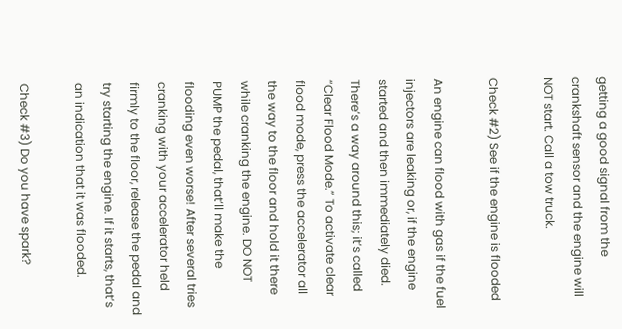getting a good signal from the crankshaft sensor and the engine will NOT start. Call a tow truck.

Check #2) See if the engine is flooded

An engine can flood with gas if the fuel injectors are leaking or, if the engine started and then immediately died. There’s a way around this; it’s called “Clear Flood Mode.” To activate clear flood mode, press the accelerator all the way to the floor and hold it there while cranking the engine. DO NOT PUMP the pedal, that’ll make the flooding even worse! After several tries cranking with your accelerator held firmly to the floor, release the pedal and try starting the engine. If it starts, that’s an indication that it was flooded.

Check #3) Do you have spark?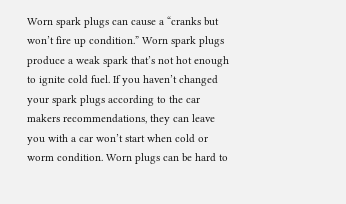Worn spark plugs can cause a “cranks but won’t fire up condition.” Worn spark plugs produce a weak spark that’s not hot enough to ignite cold fuel. If you haven’t changed your spark plugs according to the car makers recommendations, they can leave you with a car won’t start when cold or worm condition. Worn plugs can be hard to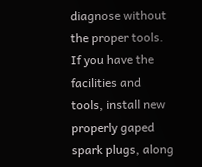diagnose without the proper tools.  If you have the facilities and tools, install new properly gaped spark plugs, along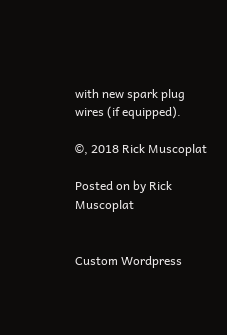with new spark plug wires (if equipped).

©, 2018 Rick Muscoplat

Posted on by Rick Muscoplat


Custom Wordpress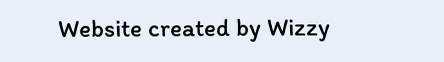Website created by Wizzy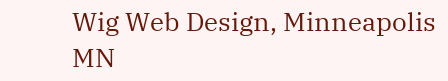Wig Web Design, Minneapolis MN